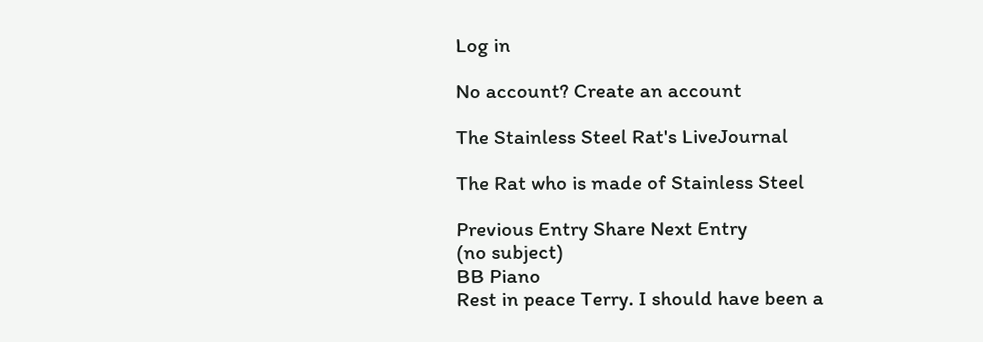Log in

No account? Create an account

The Stainless Steel Rat's LiveJournal

The Rat who is made of Stainless Steel

Previous Entry Share Next Entry
(no subject)
BB Piano
Rest in peace Terry. I should have been a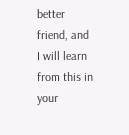better friend, and I will learn from this in your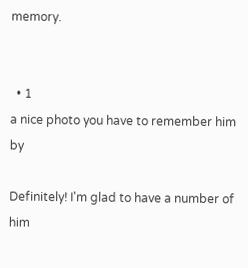memory.


  • 1
a nice photo you have to remember him by

Definitely! I'm glad to have a number of him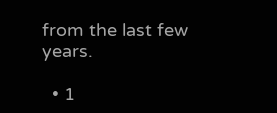from the last few years.

  • 1